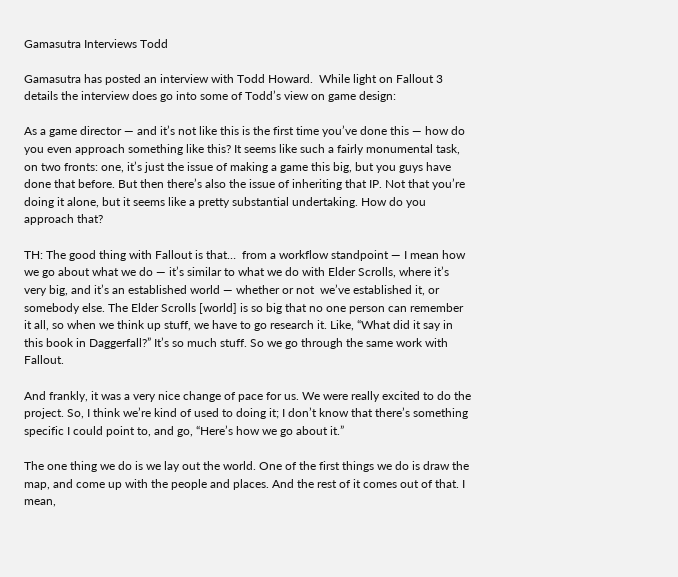Gamasutra Interviews Todd

Gamasutra has posted an interview with Todd Howard.  While light on Fallout 3 details the interview does go into some of Todd’s view on game design:

As a game director — and it’s not like this is the first time you’ve done this — how do you even approach something like this? It seems like such a fairly monumental task, on two fronts: one, it’s just the issue of making a game this big, but you guys have done that before. But then there’s also the issue of inheriting that IP. Not that you’re doing it alone, but it seems like a pretty substantial undertaking. How do you approach that?

TH: The good thing with Fallout is that…  from a workflow standpoint — I mean how we go about what we do — it’s similar to what we do with Elder Scrolls, where it’s very big, and it’s an established world — whether or not  we’ve established it, or somebody else. The Elder Scrolls [world] is so big that no one person can remember it all, so when we think up stuff, we have to go research it. Like, “What did it say in this book in Daggerfall?” It’s so much stuff. So we go through the same work with Fallout.

And frankly, it was a very nice change of pace for us. We were really excited to do the project. So, I think we’re kind of used to doing it; I don’t know that there’s something specific I could point to, and go, “Here’s how we go about it.”

The one thing we do is we lay out the world. One of the first things we do is draw the map, and come up with the people and places. And the rest of it comes out of that. I mean,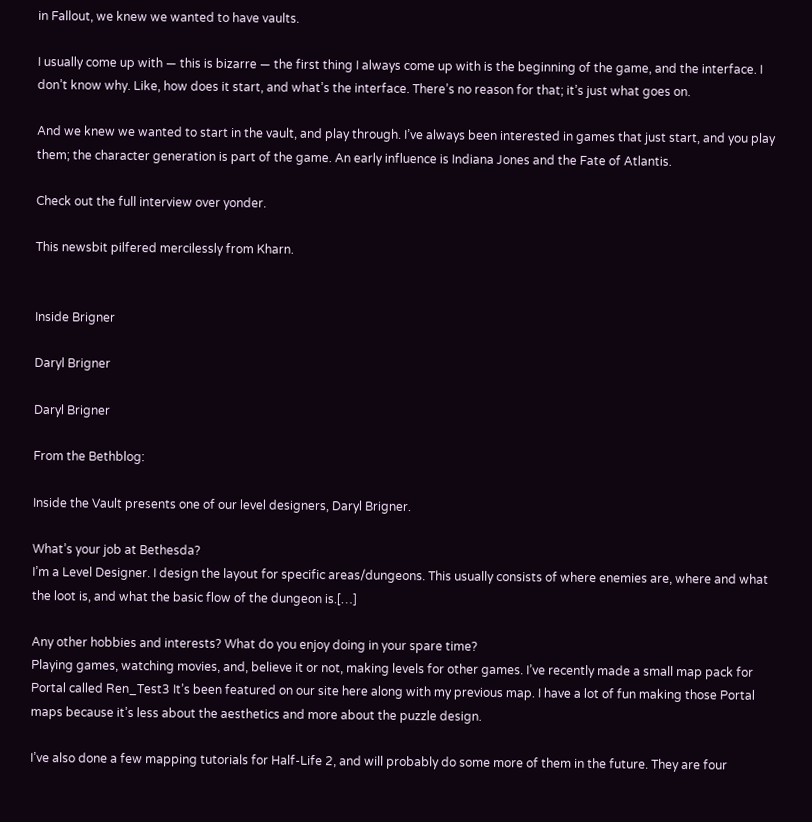in Fallout, we knew we wanted to have vaults.

I usually come up with — this is bizarre — the first thing I always come up with is the beginning of the game, and the interface. I don’t know why. Like, how does it start, and what’s the interface. There’s no reason for that; it’s just what goes on.

And we knew we wanted to start in the vault, and play through. I’ve always been interested in games that just start, and you play them; the character generation is part of the game. An early influence is Indiana Jones and the Fate of Atlantis.

Check out the full interview over yonder.

This newsbit pilfered mercilessly from Kharn.


Inside Brigner

Daryl Brigner

Daryl Brigner

From the Bethblog:

Inside the Vault presents one of our level designers, Daryl Brigner.

What’s your job at Bethesda?
I’m a Level Designer. I design the layout for specific areas/dungeons. This usually consists of where enemies are, where and what the loot is, and what the basic flow of the dungeon is.[…]

Any other hobbies and interests? What do you enjoy doing in your spare time?
Playing games, watching movies, and, believe it or not, making levels for other games. I’ve recently made a small map pack for Portal called Ren_Test3 It’s been featured on our site here along with my previous map. I have a lot of fun making those Portal maps because it’s less about the aesthetics and more about the puzzle design.

I’ve also done a few mapping tutorials for Half-Life 2, and will probably do some more of them in the future. They are four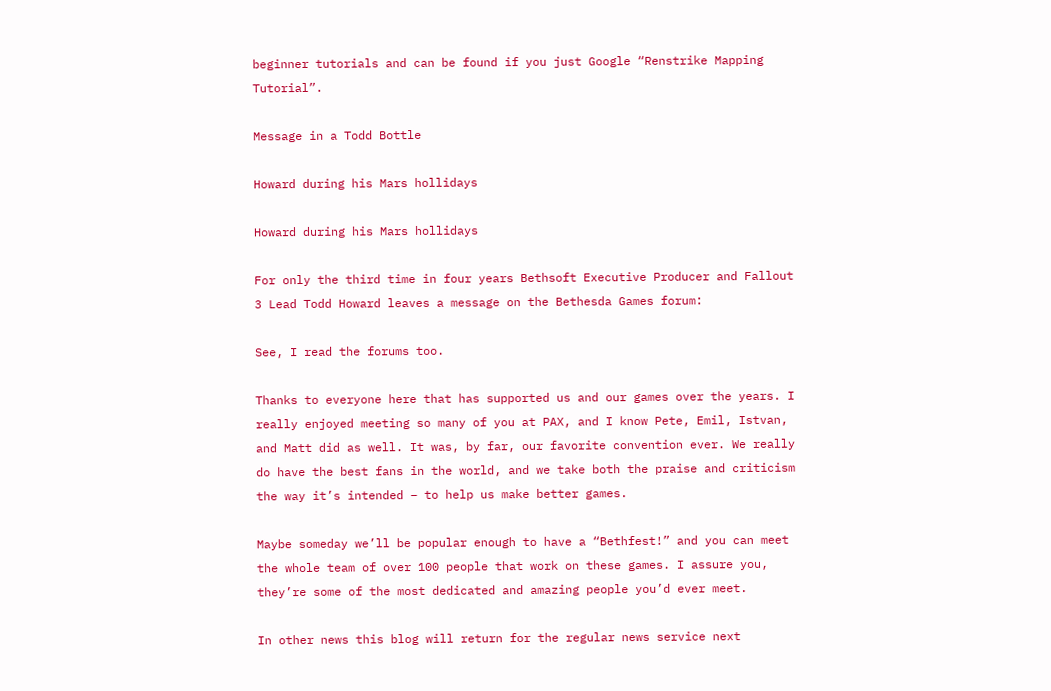beginner tutorials and can be found if you just Google “Renstrike Mapping Tutorial”.

Message in a Todd Bottle

Howard during his Mars hollidays

Howard during his Mars hollidays

For only the third time in four years Bethsoft Executive Producer and Fallout 3 Lead Todd Howard leaves a message on the Bethesda Games forum:

See, I read the forums too.

Thanks to everyone here that has supported us and our games over the years. I really enjoyed meeting so many of you at PAX, and I know Pete, Emil, Istvan, and Matt did as well. It was, by far, our favorite convention ever. We really do have the best fans in the world, and we take both the praise and criticism the way it’s intended – to help us make better games.

Maybe someday we’ll be popular enough to have a “Bethfest!” and you can meet the whole team of over 100 people that work on these games. I assure you, they’re some of the most dedicated and amazing people you’d ever meet.

In other news this blog will return for the regular news service next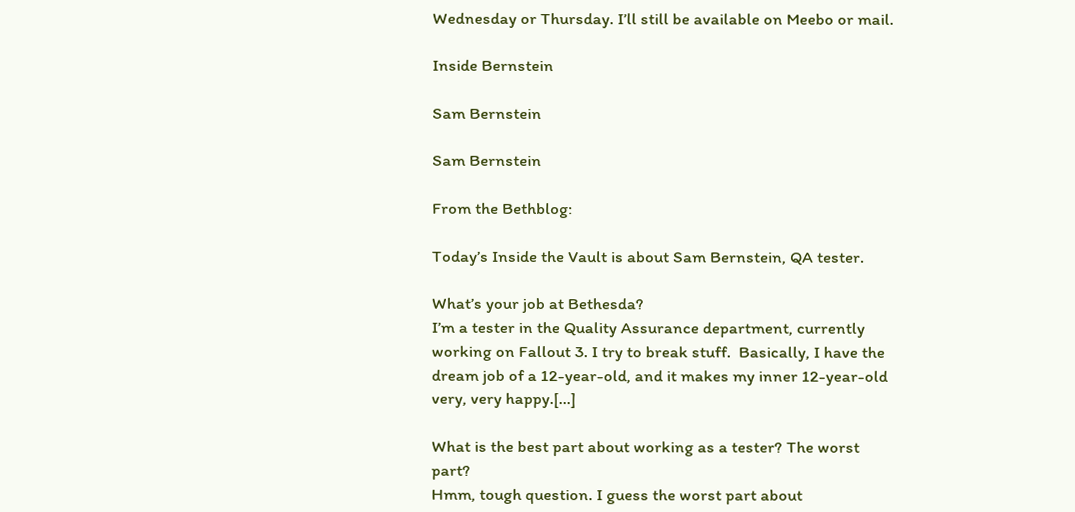Wednesday or Thursday. I’ll still be available on Meebo or mail.

Inside Bernstein

Sam Bernstein

Sam Bernstein

From the Bethblog:

Today’s Inside the Vault is about Sam Bernstein, QA tester.

What’s your job at Bethesda?
I’m a tester in the Quality Assurance department, currently working on Fallout 3. I try to break stuff.  Basically, I have the dream job of a 12-year-old, and it makes my inner 12-year-old very, very happy.[…]

What is the best part about working as a tester? The worst part?
Hmm, tough question. I guess the worst part about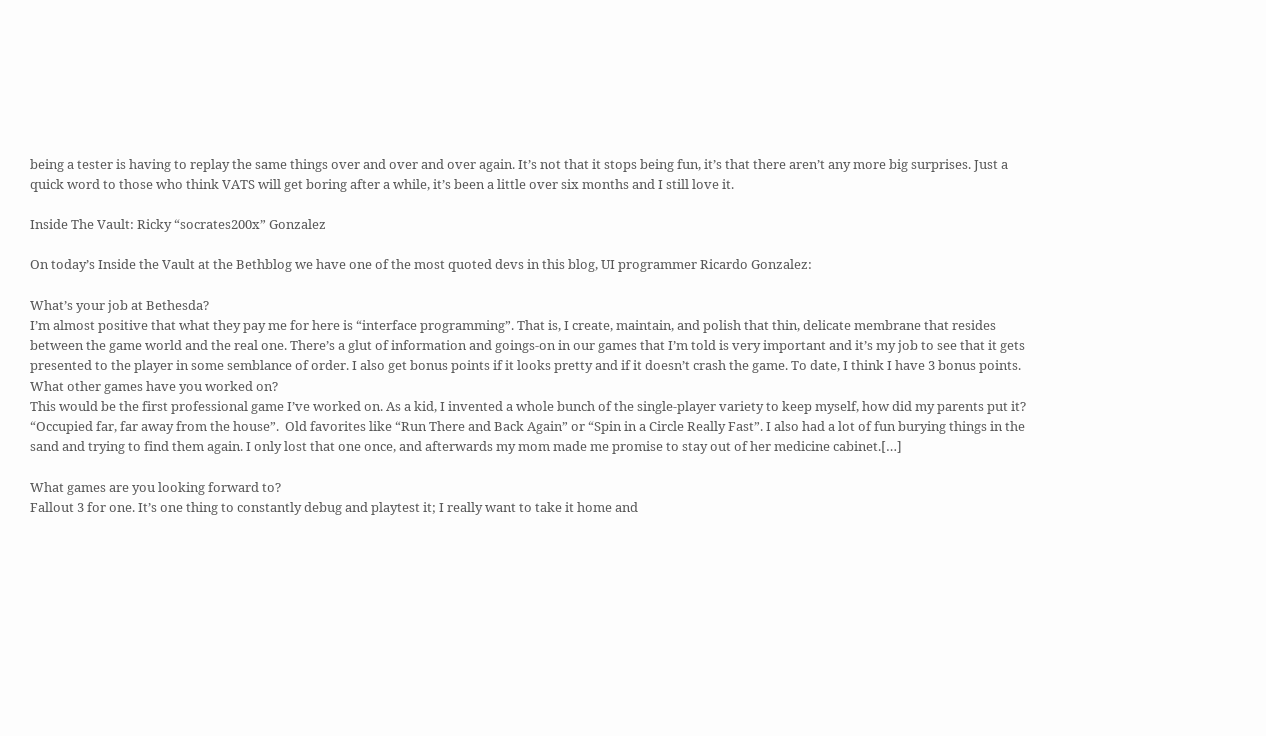being a tester is having to replay the same things over and over and over again. It’s not that it stops being fun, it’s that there aren’t any more big surprises. Just a quick word to those who think VATS will get boring after a while, it’s been a little over six months and I still love it.

Inside The Vault: Ricky “socrates200x” Gonzalez

On today’s Inside the Vault at the Bethblog we have one of the most quoted devs in this blog, UI programmer Ricardo Gonzalez:

What’s your job at Bethesda?
I’m almost positive that what they pay me for here is “interface programming”. That is, I create, maintain, and polish that thin, delicate membrane that resides between the game world and the real one. There’s a glut of information and goings-on in our games that I’m told is very important and it’s my job to see that it gets presented to the player in some semblance of order. I also get bonus points if it looks pretty and if it doesn’t crash the game. To date, I think I have 3 bonus points.
What other games have you worked on?
This would be the first professional game I’ve worked on. As a kid, I invented a whole bunch of the single-player variety to keep myself, how did my parents put it?  “Occupied far, far away from the house”.  Old favorites like “Run There and Back Again” or “Spin in a Circle Really Fast”. I also had a lot of fun burying things in the sand and trying to find them again. I only lost that one once, and afterwards my mom made me promise to stay out of her medicine cabinet.[…]

What games are you looking forward to?
Fallout 3 for one. It’s one thing to constantly debug and playtest it; I really want to take it home and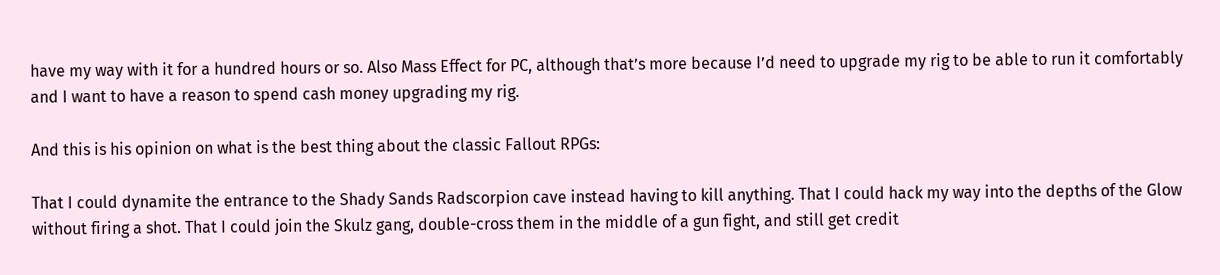have my way with it for a hundred hours or so. Also Mass Effect for PC, although that’s more because I’d need to upgrade my rig to be able to run it comfortably and I want to have a reason to spend cash money upgrading my rig.

And this is his opinion on what is the best thing about the classic Fallout RPGs:

That I could dynamite the entrance to the Shady Sands Radscorpion cave instead having to kill anything. That I could hack my way into the depths of the Glow without firing a shot. That I could join the Skulz gang, double-cross them in the middle of a gun fight, and still get credit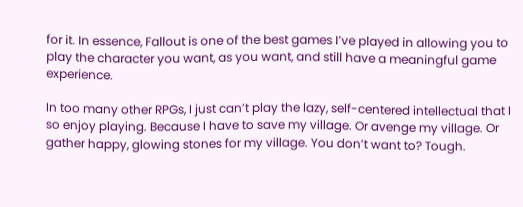for it. In essence, Fallout is one of the best games I’ve played in allowing you to play the character you want, as you want, and still have a meaningful game experience.

In too many other RPGs, I just can’t play the lazy, self-centered intellectual that I so enjoy playing. Because I have to save my village. Or avenge my village. Or gather happy, glowing stones for my village. You don’t want to? Tough.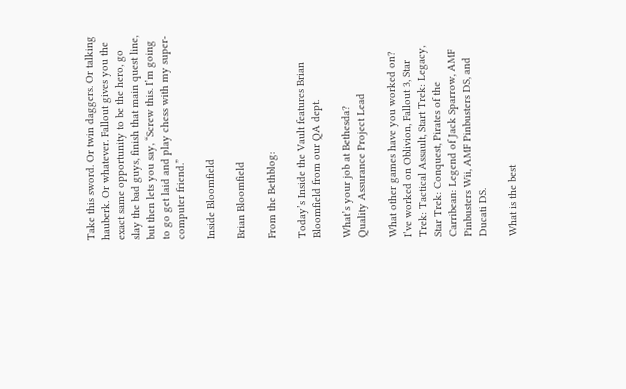Take this sword. Or twin daggers. Or talking hauberk. Or whatever. Fallout gives you the exact same opportunity to be the hero, go slay the bad guys, finish that main quest line, but then lets you say, “Screw this. I’m going to go get laid and play chess with my super-computer friend.”

Inside Bloomfield

Brian Bloomfield

From the Bethblog:

Today’s Inside the Vault features Brian Bloomfield from our QA dept.

What’s your job at Bethesda?
Quality Assurance Project Lead

What other games have you worked on?
I’ve worked on Oblivion, Fallout 3, Star Trek: Tactical Assault, Start Trek: Legacy, Star Trek: Conquest, Pirates of the Carribean: Legend of Jack Sparrow, AMF Pinbusters Wii, AMF Pinbusters DS, and Ducati DS.

What is the best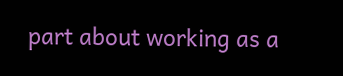part about working as a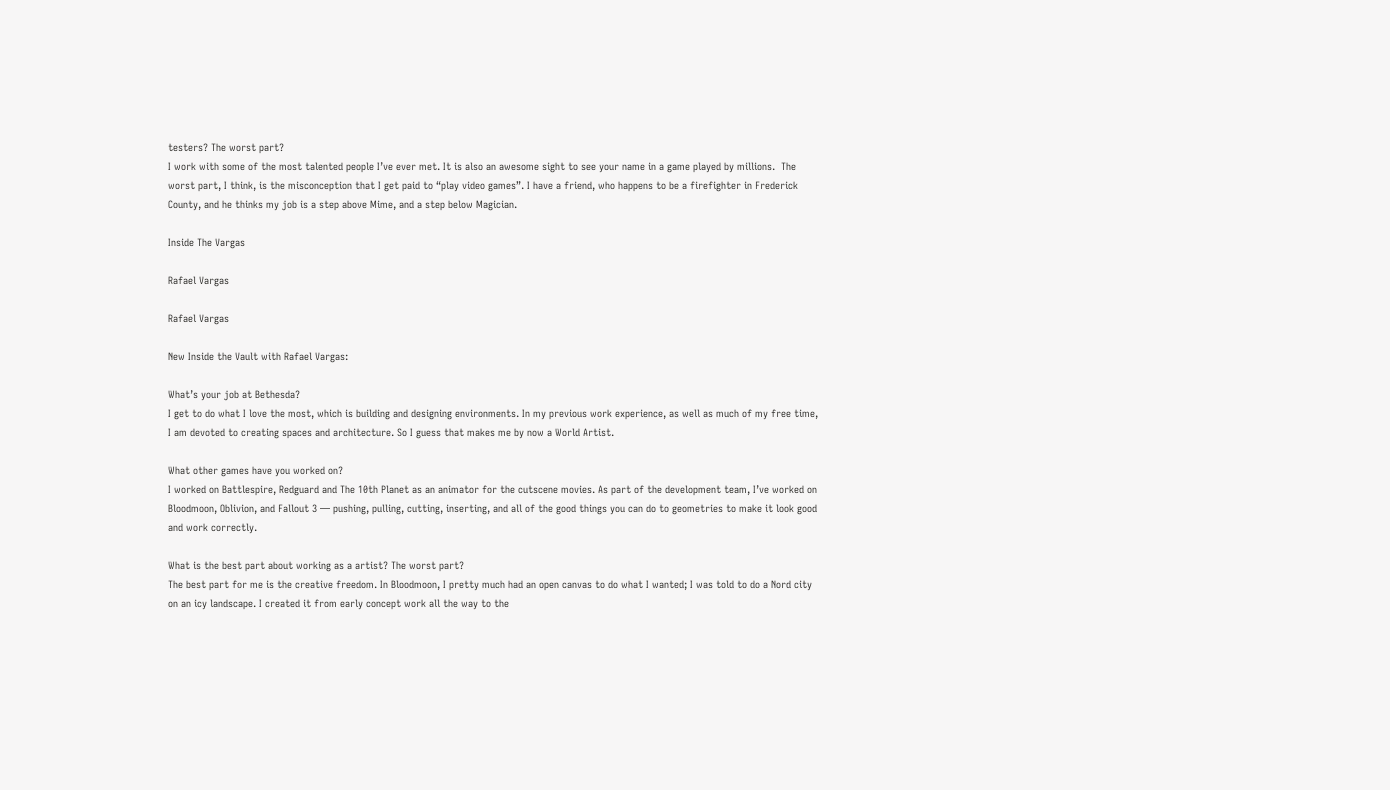testers? The worst part?
I work with some of the most talented people I’ve ever met. It is also an awesome sight to see your name in a game played by millions.  The worst part, I think, is the misconception that I get paid to “play video games”. I have a friend, who happens to be a firefighter in Frederick County, and he thinks my job is a step above Mime, and a step below Magician.

Inside The Vargas

Rafael Vargas

Rafael Vargas

New Inside the Vault with Rafael Vargas:

What’s your job at Bethesda?
I get to do what I love the most, which is building and designing environments. In my previous work experience, as well as much of my free time, I am devoted to creating spaces and architecture. So I guess that makes me by now a World Artist.

What other games have you worked on?
I worked on Battlespire, Redguard and The 10th Planet as an animator for the cutscene movies. As part of the development team, I’ve worked on Bloodmoon, Oblivion, and Fallout 3 — pushing, pulling, cutting, inserting, and all of the good things you can do to geometries to make it look good and work correctly.

What is the best part about working as a artist? The worst part?
The best part for me is the creative freedom. In Bloodmoon, I pretty much had an open canvas to do what I wanted; I was told to do a Nord city on an icy landscape. I created it from early concept work all the way to the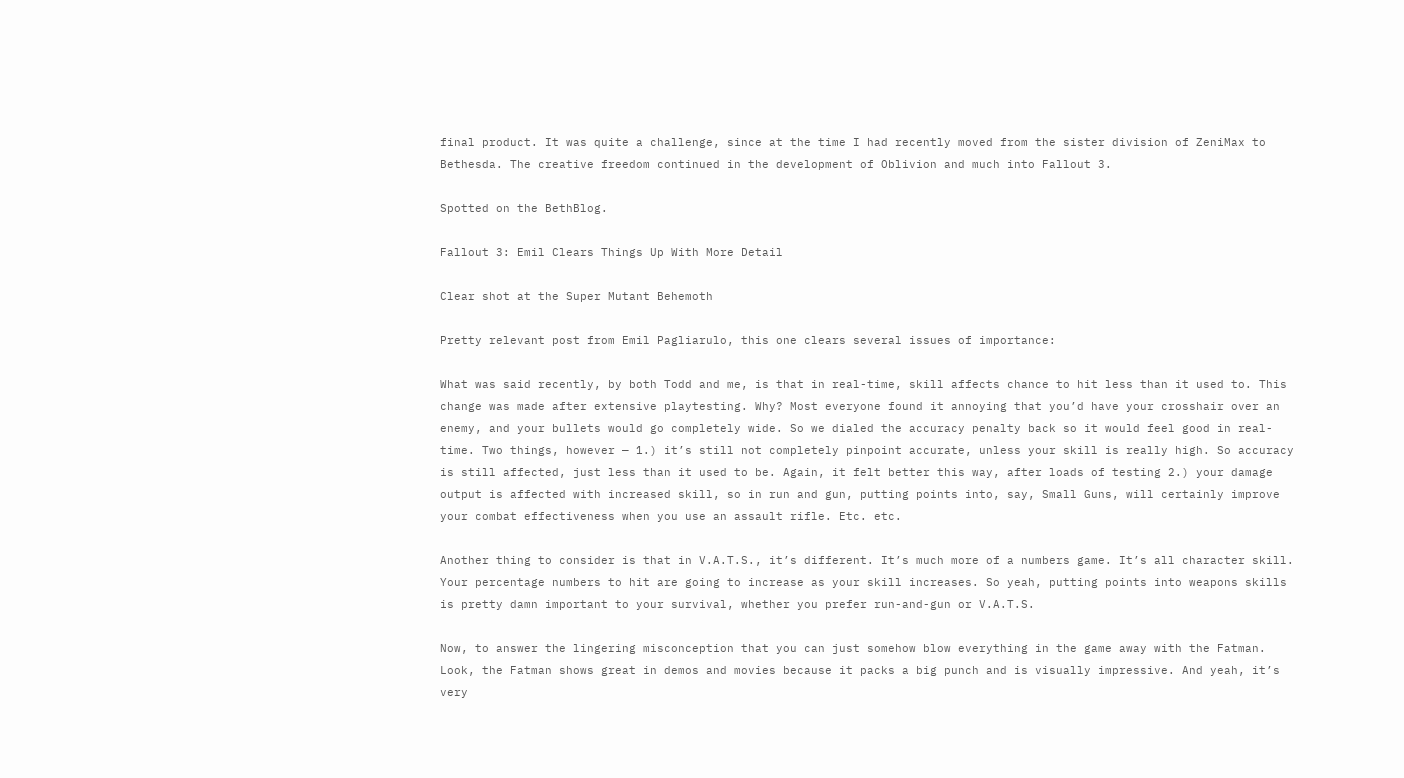final product. It was quite a challenge, since at the time I had recently moved from the sister division of ZeniMax to Bethesda. The creative freedom continued in the development of Oblivion and much into Fallout 3.

Spotted on the BethBlog.

Fallout 3: Emil Clears Things Up With More Detail

Clear shot at the Super Mutant Behemoth

Pretty relevant post from Emil Pagliarulo, this one clears several issues of importance:

What was said recently, by both Todd and me, is that in real-time, skill affects chance to hit less than it used to. This change was made after extensive playtesting. Why? Most everyone found it annoying that you’d have your crosshair over an enemy, and your bullets would go completely wide. So we dialed the accuracy penalty back so it would feel good in real-time. Two things, however — 1.) it’s still not completely pinpoint accurate, unless your skill is really high. So accuracy is still affected, just less than it used to be. Again, it felt better this way, after loads of testing 2.) your damage output is affected with increased skill, so in run and gun, putting points into, say, Small Guns, will certainly improve your combat effectiveness when you use an assault rifle. Etc. etc.

Another thing to consider is that in V.A.T.S., it’s different. It’s much more of a numbers game. It’s all character skill. Your percentage numbers to hit are going to increase as your skill increases. So yeah, putting points into weapons skills is pretty damn important to your survival, whether you prefer run-and-gun or V.A.T.S.

Now, to answer the lingering misconception that you can just somehow blow everything in the game away with the Fatman. Look, the Fatman shows great in demos and movies because it packs a big punch and is visually impressive. And yeah, it’s very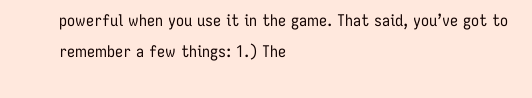powerful when you use it in the game. That said, you’ve got to remember a few things: 1.) The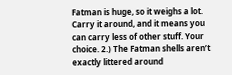Fatman is huge, so it weighs a lot. Carry it around, and it means you can carry less of other stuff. Your choice. 2.) The Fatman shells aren’t exactly littered around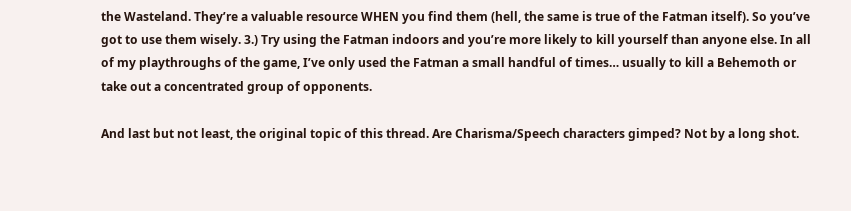the Wasteland. They’re a valuable resource WHEN you find them (hell, the same is true of the Fatman itself). So you’ve got to use them wisely. 3.) Try using the Fatman indoors and you’re more likely to kill yourself than anyone else. In all of my playthroughs of the game, I’ve only used the Fatman a small handful of times… usually to kill a Behemoth or take out a concentrated group of opponents.

And last but not least, the original topic of this thread. Are Charisma/Speech characters gimped? Not by a long shot.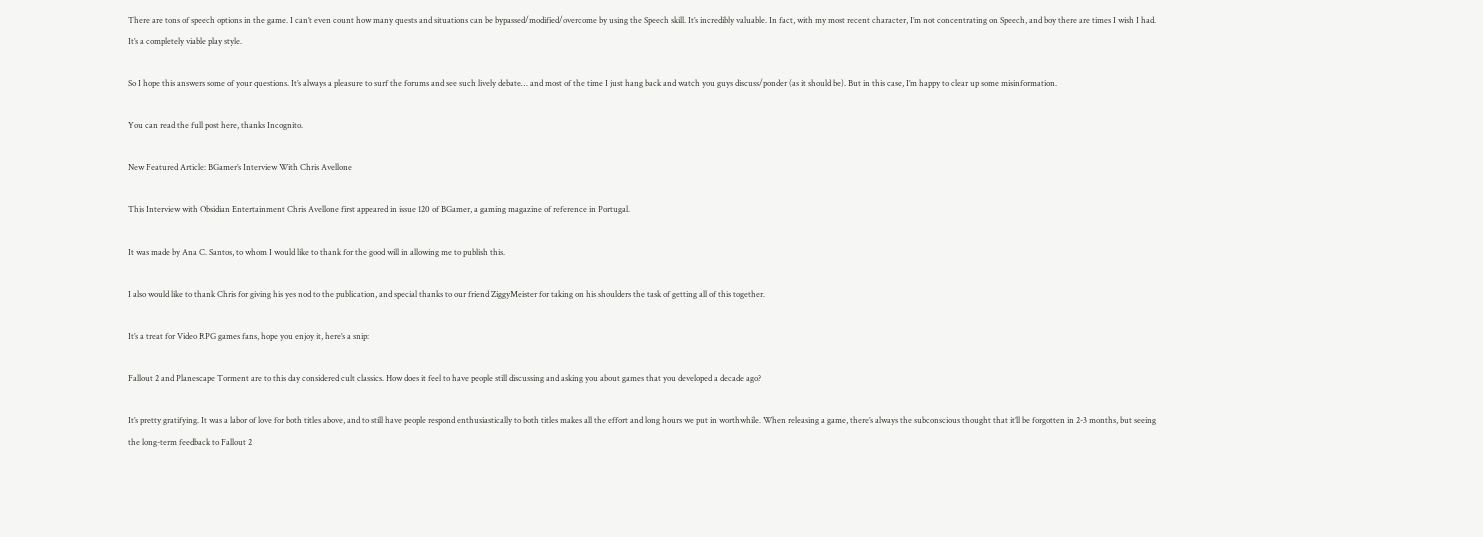There are tons of speech options in the game. I can’t even count how many quests and situations can be bypassed/modified/overcome by using the Speech skill. It’s incredibly valuable. In fact, with my most recent character, I’m not concentrating on Speech, and boy there are times I wish I had. It’s a completely viable play style.

So I hope this answers some of your questions. It’s always a pleasure to surf the forums and see such lively debate… and most of the time I just hang back and watch you guys discuss/ponder (as it should be). But in this case, I’m happy to clear up some misinformation.

You can read the full post here, thanks Incognito.

New Featured Article: BGamer’s Interview With Chris Avellone

This Interview with Obsidian Entertainment Chris Avellone first appeared in issue 120 of BGamer, a gaming magazine of reference in Portugal.

It was made by Ana C. Santos, to whom I would like to thank for the good will in allowing me to publish this.

I also would like to thank Chris for giving his yes nod to the publication, and special thanks to our friend ZiggyMeister for taking on his shoulders the task of getting all of this together.

It’s a treat for Video RPG games fans, hope you enjoy it, here’s a snip:

Fallout 2 and Planescape Torment are to this day considered cult classics. How does it feel to have people still discussing and asking you about games that you developed a decade ago?

It’s pretty gratifying. It was a labor of love for both titles above, and to still have people respond enthusiastically to both titles makes all the effort and long hours we put in worthwhile. When releasing a game, there’s always the subconscious thought that it’ll be forgotten in 2-3 months, but seeing the long-term feedback to Fallout 2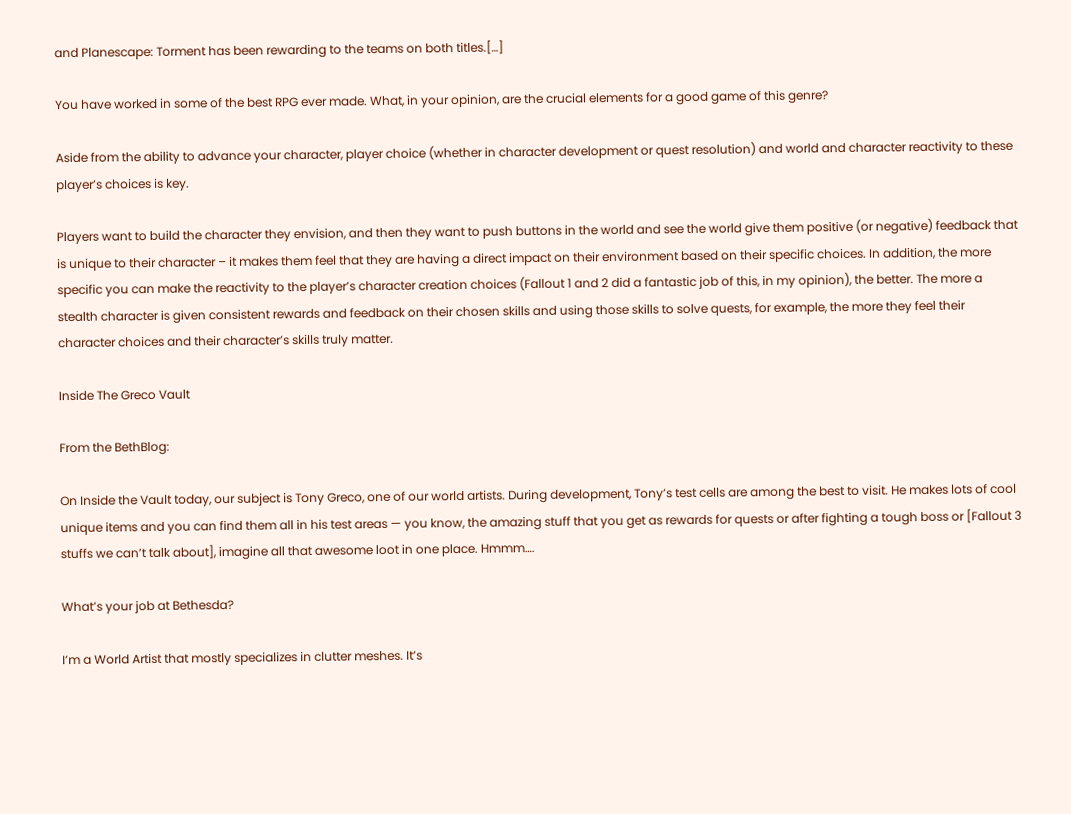and Planescape: Torment has been rewarding to the teams on both titles.[…]

You have worked in some of the best RPG ever made. What, in your opinion, are the crucial elements for a good game of this genre?

Aside from the ability to advance your character, player choice (whether in character development or quest resolution) and world and character reactivity to these player’s choices is key.

Players want to build the character they envision, and then they want to push buttons in the world and see the world give them positive (or negative) feedback that is unique to their character – it makes them feel that they are having a direct impact on their environment based on their specific choices. In addition, the more specific you can make the reactivity to the player’s character creation choices (Fallout 1 and 2 did a fantastic job of this, in my opinion), the better. The more a stealth character is given consistent rewards and feedback on their chosen skills and using those skills to solve quests, for example, the more they feel their character choices and their character’s skills truly matter.

Inside The Greco Vault

From the BethBlog:

On Inside the Vault today, our subject is Tony Greco, one of our world artists. During development, Tony’s test cells are among the best to visit. He makes lots of cool unique items and you can find them all in his test areas — you know, the amazing stuff that you get as rewards for quests or after fighting a tough boss or [Fallout 3 stuffs we can’t talk about], imagine all that awesome loot in one place. Hmmm….

What’s your job at Bethesda?

I’m a World Artist that mostly specializes in clutter meshes. It’s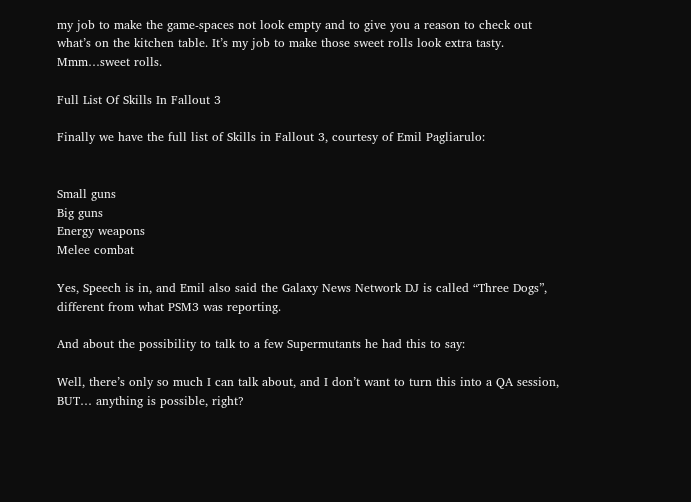my job to make the game-spaces not look empty and to give you a reason to check out what’s on the kitchen table. It’s my job to make those sweet rolls look extra tasty. Mmm…sweet rolls.

Full List Of Skills In Fallout 3

Finally we have the full list of Skills in Fallout 3, courtesy of Emil Pagliarulo:


Small guns
Big guns
Energy weapons
Melee combat

Yes, Speech is in, and Emil also said the Galaxy News Network DJ is called “Three Dogs”, different from what PSM3 was reporting.

And about the possibility to talk to a few Supermutants he had this to say:

Well, there’s only so much I can talk about, and I don’t want to turn this into a QA session, BUT… anything is possible, right?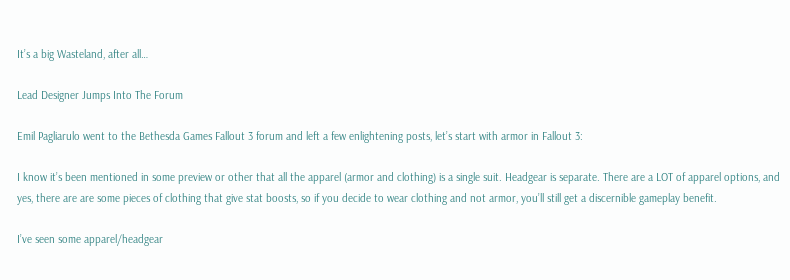It’s a big Wasteland, after all…

Lead Designer Jumps Into The Forum

Emil Pagliarulo went to the Bethesda Games Fallout 3 forum and left a few enlightening posts, let’s start with armor in Fallout 3:

I know it’s been mentioned in some preview or other that all the apparel (armor and clothing) is a single suit. Headgear is separate. There are a LOT of apparel options, and yes, there are are some pieces of clothing that give stat boosts, so if you decide to wear clothing and not armor, you’ll still get a discernible gameplay benefit.

I’ve seen some apparel/headgear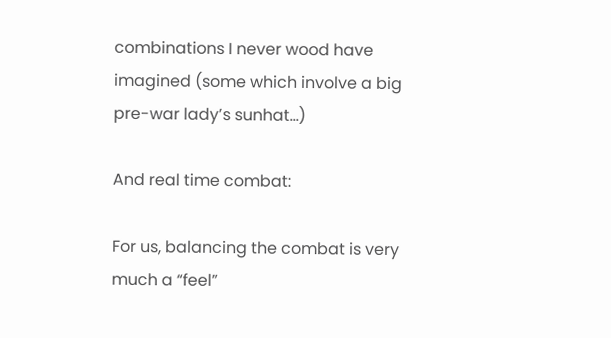combinations I never wood have imagined (some which involve a big pre-war lady’s sunhat…)

And real time combat:

For us, balancing the combat is very much a “feel”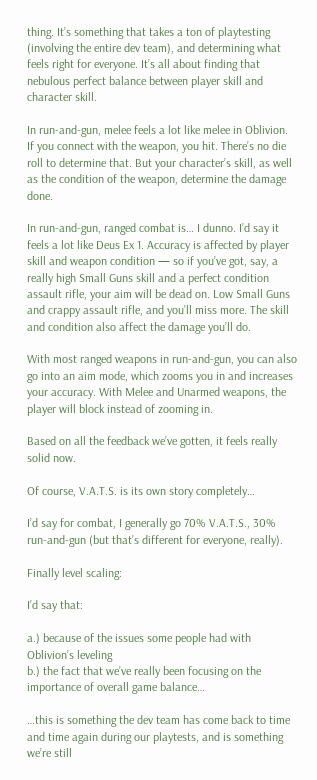thing. It’s something that takes a ton of playtesting (involving the entire dev team), and determining what feels right for everyone. It’s all about finding that nebulous perfect balance between player skill and character skill.

In run-and-gun, melee feels a lot like melee in Oblivion. If you connect with the weapon, you hit. There’s no die roll to determine that. But your character’s skill, as well as the condition of the weapon, determine the damage done.

In run-and-gun, ranged combat is… I dunno. I’d say it feels a lot like Deus Ex 1. Accuracy is affected by player skill and weapon condition — so if you’ve got, say, a really high Small Guns skill and a perfect condition assault rifle, your aim will be dead on. Low Small Guns and crappy assault rifle, and you’ll miss more. The skill and condition also affect the damage you’ll do.

With most ranged weapons in run-and-gun, you can also go into an aim mode, which zooms you in and increases your accuracy. With Melee and Unarmed weapons, the player will block instead of zooming in.

Based on all the feedback we’ve gotten, it feels really solid now.

Of course, V.A.T.S. is its own story completely…

I’d say for combat, I generally go 70% V.A.T.S., 30% run-and-gun (but that’s different for everyone, really).

Finally level scaling:

I’d say that:

a.) because of the issues some people had with Oblivion’s leveling
b.) the fact that we’ve really been focusing on the importance of overall game balance…

…this is something the dev team has come back to time and time again during our playtests, and is something we’re still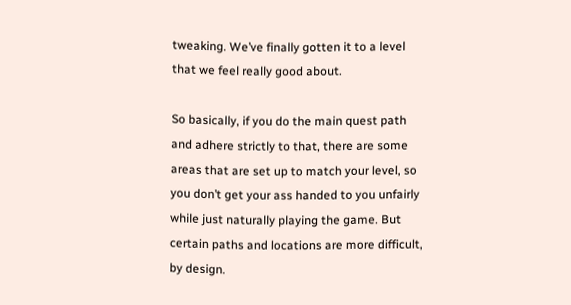tweaking. We’ve finally gotten it to a level that we feel really good about.

So basically, if you do the main quest path and adhere strictly to that, there are some areas that are set up to match your level, so you don’t get your ass handed to you unfairly while just naturally playing the game. But certain paths and locations are more difficult, by design.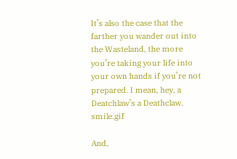It’s also the case that the farther you wander out into the Wasteland, the more you’re taking your life into your own hands if you’re not prepared. I mean, hey, a Deatchlaw’s a Deathclaw. smile.gif

And,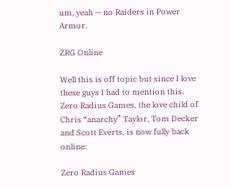um, yeah — no Raiders in Power Armor.

ZRG Online

Well this is off topic but since I love these guys I had to mention this. Zero Radius Games, the love child of Chris “anarchy” Taylor, Tom Decker and Scott Everts, is now fully back online:

Zero Radius Games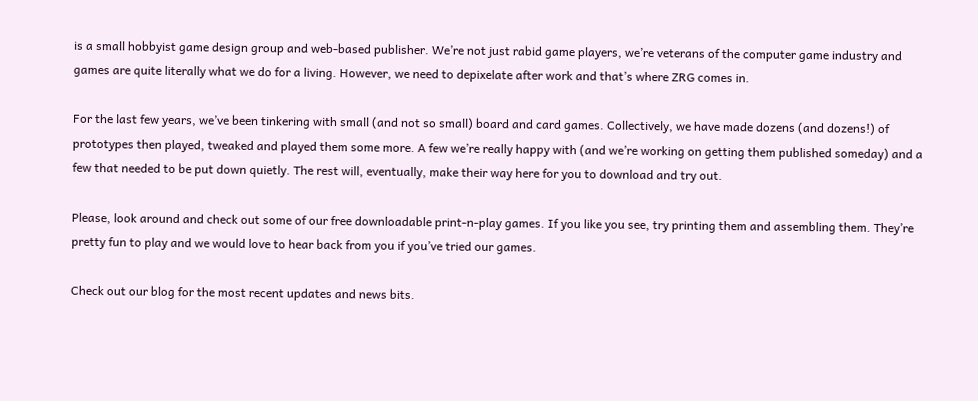is a small hobbyist game design group and web-based publisher. We’re not just rabid game players, we’re veterans of the computer game industry and games are quite literally what we do for a living. However, we need to depixelate after work and that’s where ZRG comes in.

For the last few years, we’ve been tinkering with small (and not so small) board and card games. Collectively, we have made dozens (and dozens!) of prototypes then played, tweaked and played them some more. A few we’re really happy with (and we’re working on getting them published someday) and a few that needed to be put down quietly. The rest will, eventually, make their way here for you to download and try out.

Please, look around and check out some of our free downloadable print-n-play games. If you like you see, try printing them and assembling them. They’re pretty fun to play and we would love to hear back from you if you’ve tried our games.

Check out our blog for the most recent updates and news bits.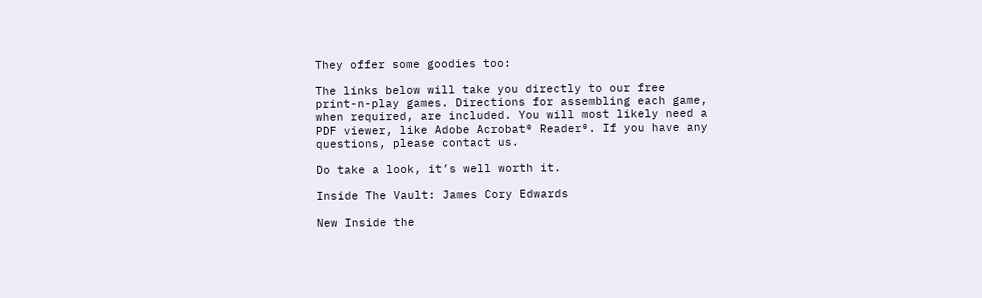They offer some goodies too:

The links below will take you directly to our free print-n-play games. Directions for assembling each game, when required, are included. You will most likely need a PDF viewer, like Adobe Acrobat® Reader®. If you have any questions, please contact us.

Do take a look, it’s well worth it.

Inside The Vault: James Cory Edwards

New Inside the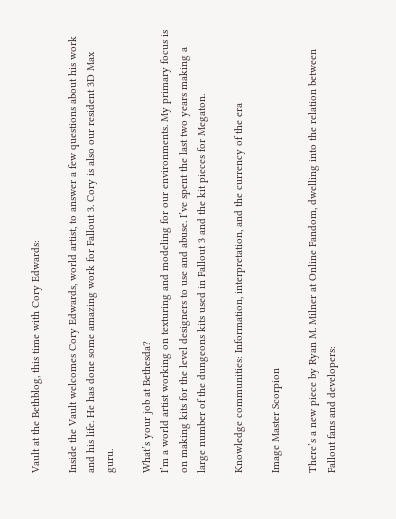Vault at the Bethblog, this time with Cory Edwards:

Inside the Vault welcomes Cory Edwards, world artist, to answer a few questions about his work and his life. He has done some amazing work for Fallout 3. Cory is also our resident 3D Max guru.

What’s your job at Bethesda?
I’m a world artist working on texturing and modeling for our environments. My primary focus is on making kits for the level designers to use and abuse. I’ve spent the last two years making a large number of the dungeons kits used in Fallout 3 and the kit pieces for Megaton.

Knowledge communities: Information, interpretation, and the currency of the era

Image Master Scorpion

There’s a new piece by Ryan M. Milner at Online Fandom, dwelling into the relation between Fallout fans and developers: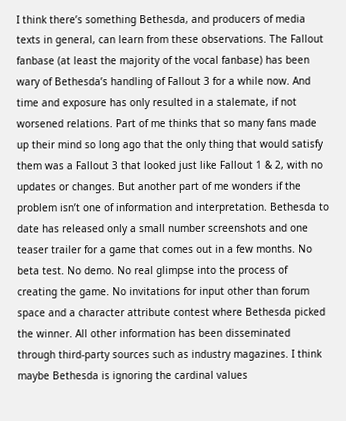I think there’s something Bethesda, and producers of media texts in general, can learn from these observations. The Fallout fanbase (at least the majority of the vocal fanbase) has been wary of Bethesda’s handling of Fallout 3 for a while now. And time and exposure has only resulted in a stalemate, if not worsened relations. Part of me thinks that so many fans made up their mind so long ago that the only thing that would satisfy them was a Fallout 3 that looked just like Fallout 1 & 2, with no updates or changes. But another part of me wonders if the problem isn’t one of information and interpretation. Bethesda to date has released only a small number screenshots and one teaser trailer for a game that comes out in a few months. No beta test. No demo. No real glimpse into the process of creating the game. No invitations for input other than forum space and a character attribute contest where Bethesda picked the winner. All other information has been disseminated through third-party sources such as industry magazines. I think maybe Bethesda is ignoring the cardinal values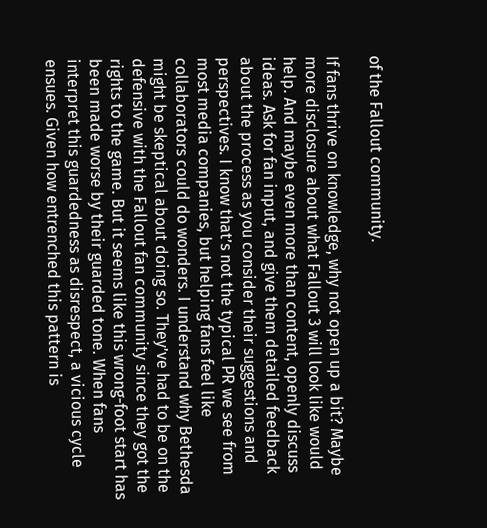of the Fallout community.

If fans thrive on knowledge, why not open up a bit? Maybe more disclosure about what Fallout 3 will look like would help. And maybe even more than content, openly discuss ideas. Ask for fan input, and give them detailed feedback about the process as you consider their suggestions and perspectives. I know that’s not the typical PR we see from most media companies, but helping fans feel like collaborators could do wonders. I understand why Bethesda might be skeptical about doing so. They’ve had to be on the defensive with the Fallout fan community since they got the rights to the game. But it seems like this wrong-foot start has been made worse by their guarded tone. When fans interpret this guardedness as disrespect, a vicious cycle ensues. Given how entrenched this pattern is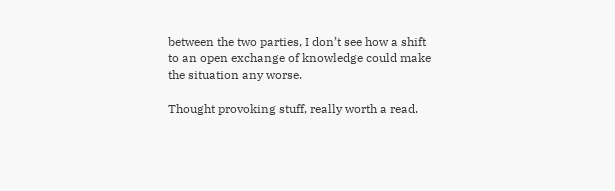between the two parties, I don’t see how a shift to an open exchange of knowledge could make the situation any worse.

Thought provoking stuff, really worth a read.